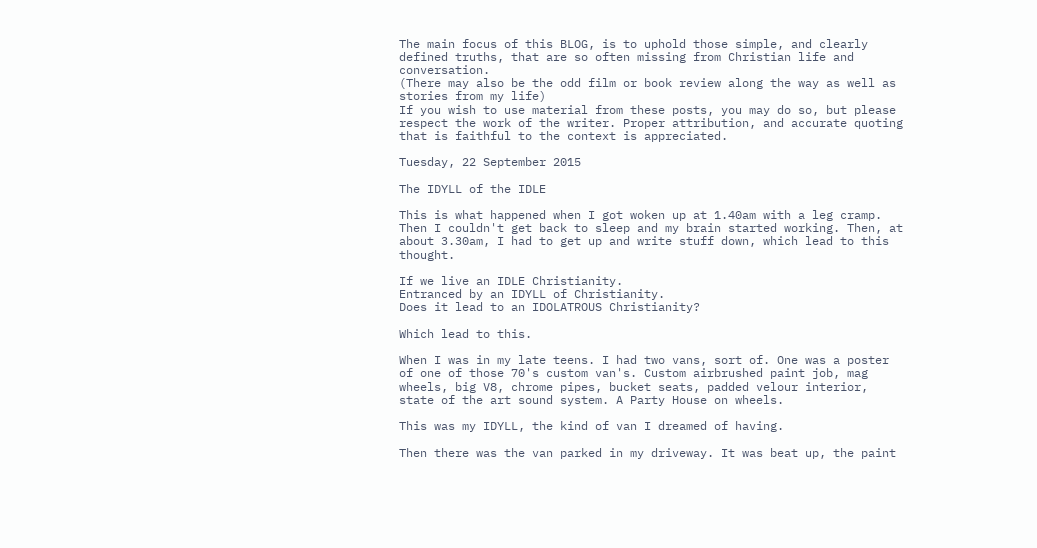The main focus of this BLOG, is to uphold those simple, and clearly defined truths, that are so often missing from Christian life and conversation.
(There may also be the odd film or book review along the way as well as stories from my life)
If you wish to use material from these posts, you may do so, but please respect the work of the writer. Proper attribution, and accurate quoting that is faithful to the context is appreciated.

Tuesday, 22 September 2015

The IDYLL of the IDLE

This is what happened when I got woken up at 1.40am with a leg cramp. Then I couldn't get back to sleep and my brain started working. Then, at about 3.30am, I had to get up and write stuff down, which lead to this thought.

If we live an IDLE Christianity.
Entranced by an IDYLL of Christianity.
Does it lead to an IDOLATROUS Christianity?

Which lead to this.

When I was in my late teens. I had two vans, sort of. One was a poster of one of those 70's custom van's. Custom airbrushed paint job, mag wheels, big V8, chrome pipes, bucket seats, padded velour interior, state of the art sound system. A Party House on wheels.

This was my IDYLL, the kind of van I dreamed of having.

Then there was the van parked in my driveway. It was beat up, the paint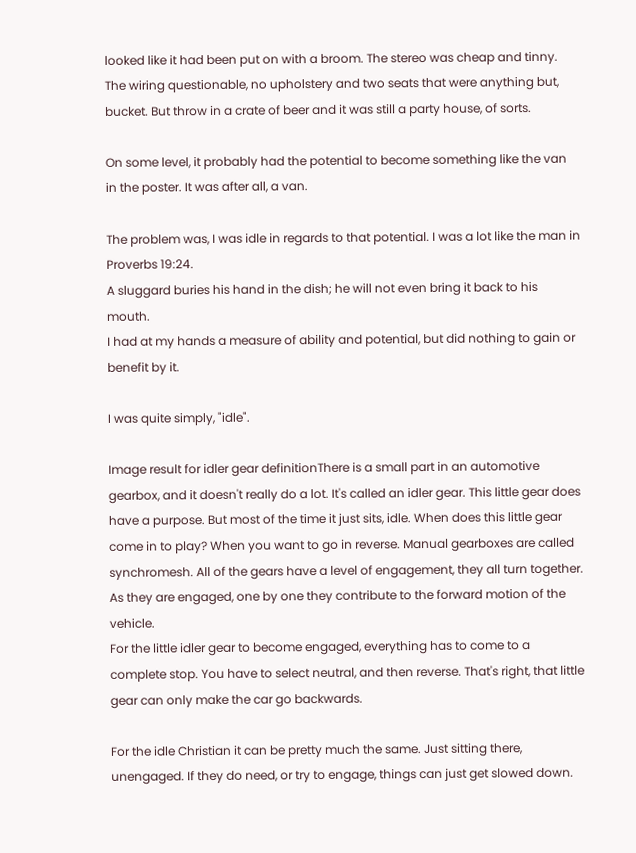looked like it had been put on with a broom. The stereo was cheap and tinny. The wiring questionable, no upholstery and two seats that were anything but, bucket. But throw in a crate of beer and it was still a party house, of sorts.

On some level, it probably had the potential to become something like the van in the poster. It was after all, a van.

The problem was, I was idle in regards to that potential. I was a lot like the man in Proverbs 19:24.
A sluggard buries his hand in the dish; he will not even bring it back to his mouth.
I had at my hands a measure of ability and potential, but did nothing to gain or benefit by it.

I was quite simply, "idle".

Image result for idler gear definitionThere is a small part in an automotive gearbox, and it doesn't really do a lot. It's called an idler gear. This little gear does have a purpose. But most of the time it just sits, idle. When does this little gear come in to play? When you want to go in reverse. Manual gearboxes are called synchromesh. All of the gears have a level of engagement, they all turn together. As they are engaged, one by one they contribute to the forward motion of the vehicle.
For the little idler gear to become engaged, everything has to come to a complete stop. You have to select neutral, and then reverse. That's right, that little gear can only make the car go backwards.

For the idle Christian it can be pretty much the same. Just sitting there, unengaged. If they do need, or try to engage, things can just get slowed down.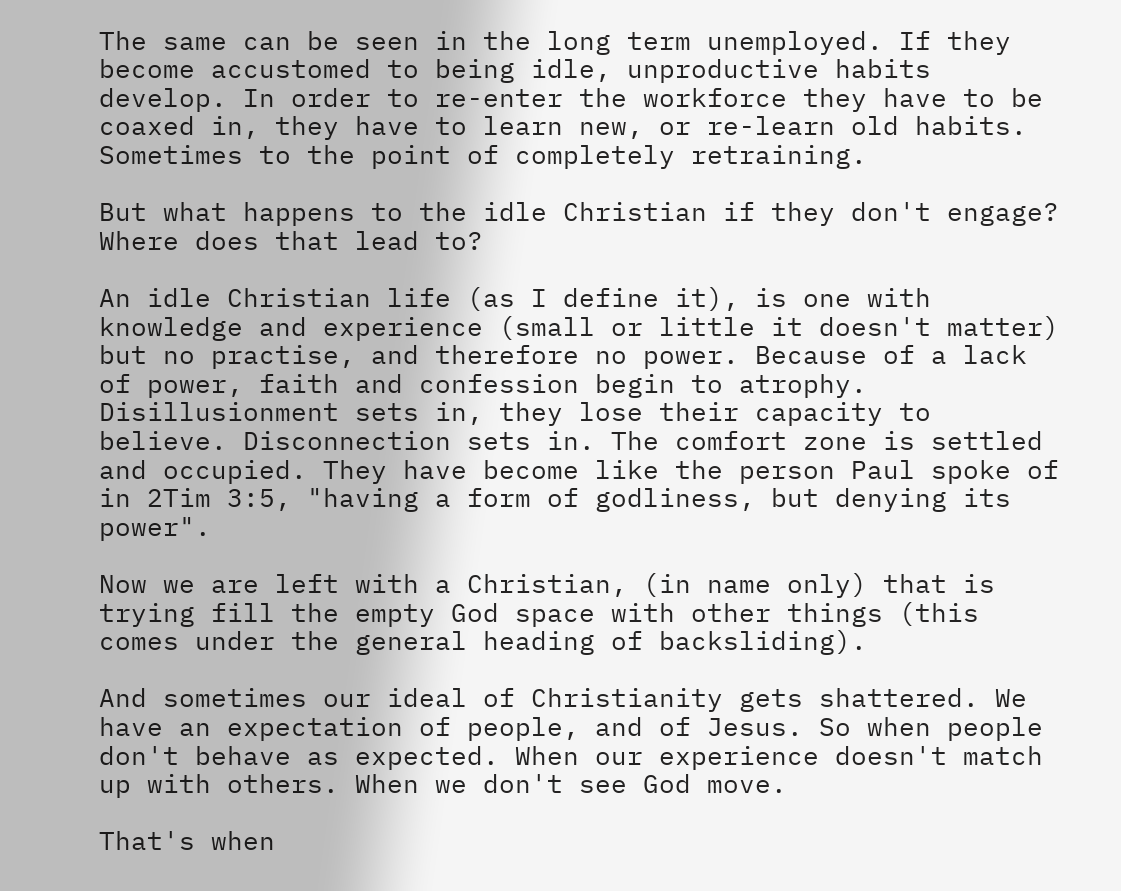The same can be seen in the long term unemployed. If they become accustomed to being idle, unproductive habits develop. In order to re-enter the workforce they have to be coaxed in, they have to learn new, or re-learn old habits. Sometimes to the point of completely retraining.

But what happens to the idle Christian if they don't engage? Where does that lead to?

An idle Christian life (as I define it), is one with knowledge and experience (small or little it doesn't matter) but no practise, and therefore no power. Because of a lack of power, faith and confession begin to atrophy. Disillusionment sets in, they lose their capacity to believe. Disconnection sets in. The comfort zone is settled and occupied. They have become like the person Paul spoke of in 2Tim 3:5, "having a form of godliness, but denying its power".

Now we are left with a Christian, (in name only) that is trying fill the empty God space with other things (this comes under the general heading of backsliding).

And sometimes our ideal of Christianity gets shattered. We have an expectation of people, and of Jesus. So when people don't behave as expected. When our experience doesn't match up with others. When we don't see God move.

That's when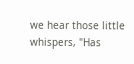we hear those little whispers, "Has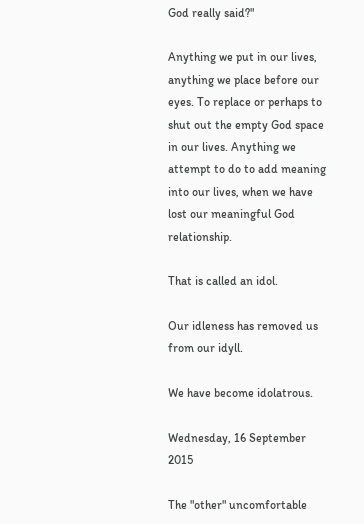God really said?"

Anything we put in our lives, anything we place before our eyes. To replace or perhaps to shut out the empty God space in our lives. Anything we attempt to do to add meaning into our lives, when we have lost our meaningful God relationship.

That is called an idol.

Our idleness has removed us from our idyll.

We have become idolatrous.

Wednesday, 16 September 2015

The "other" uncomfortable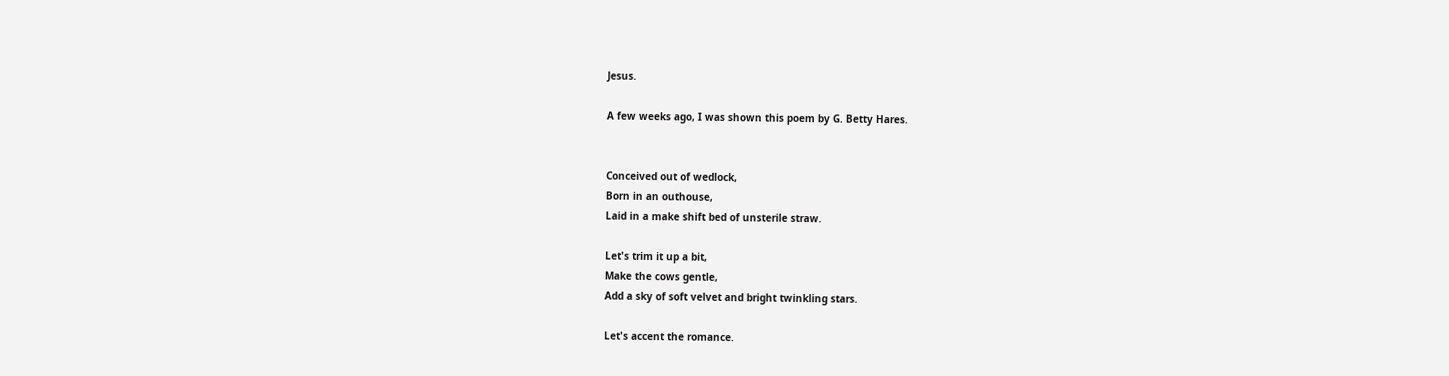Jesus.

A few weeks ago, I was shown this poem by G. Betty Hares.


Conceived out of wedlock,
Born in an outhouse,
Laid in a make shift bed of unsterile straw.

Let's trim it up a bit,
Make the cows gentle,
Add a sky of soft velvet and bright twinkling stars.

Let's accent the romance.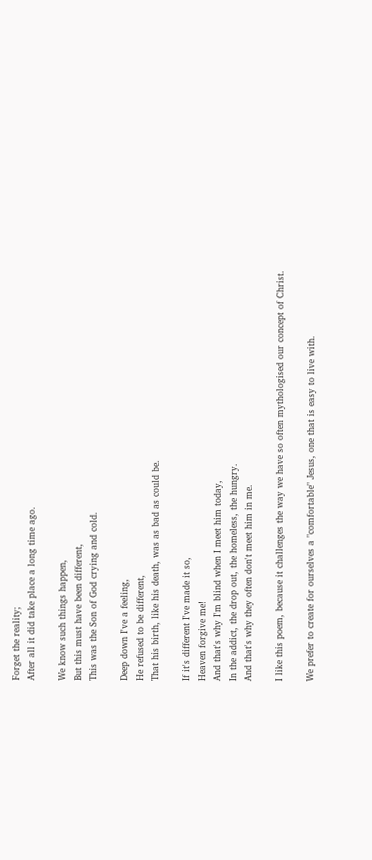Forget the reality;
After all it did take place a long time ago.

We know such things happen,
But this must have been different,
This was the Son of God crying and cold.

Deep down I've a feeling,
He refused to be different,
That his birth, like his death, was as bad as could be.

If it's different I've made it so,
Heaven forgive me!
And that's why I'm blind when I meet him today,
In the addict, the drop out, the homeless, the hungry.
And that's why they often don't meet him in me.

I like this poem, because it challenges the way we have so often mythologised our concept of Christ.

We prefer to create for ourselves a "comfortable" Jesus, one that is easy to live with.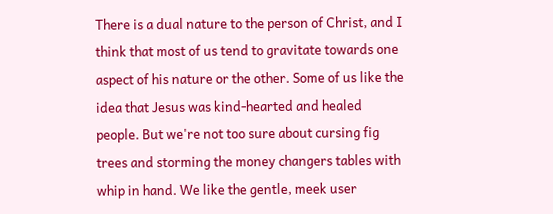There is a dual nature to the person of Christ, and I think that most of us tend to gravitate towards one aspect of his nature or the other. Some of us like the idea that Jesus was kind-hearted and healed people. But we're not too sure about cursing fig trees and storming the money changers tables with whip in hand. We like the gentle, meek user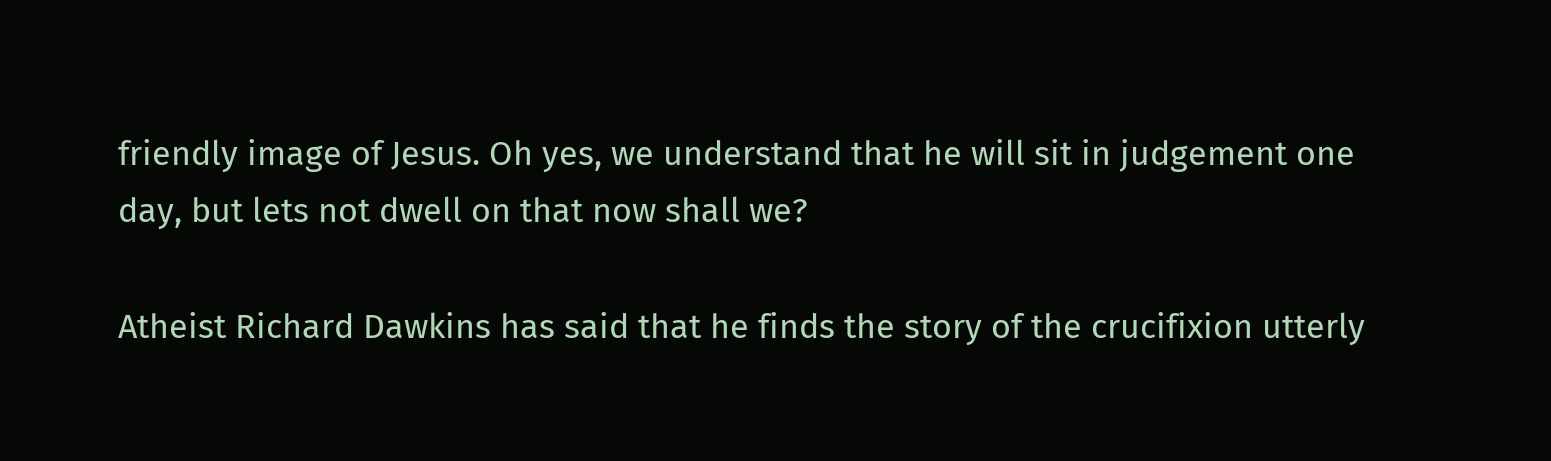friendly image of Jesus. Oh yes, we understand that he will sit in judgement one day, but lets not dwell on that now shall we?

Atheist Richard Dawkins has said that he finds the story of the crucifixion utterly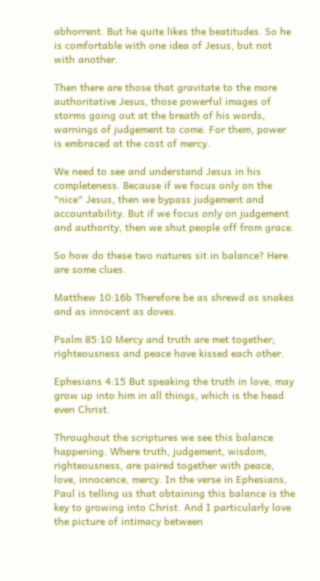abhorrent. But he quite likes the beatitudes. So he is comfortable with one idea of Jesus, but not with another.

Then there are those that gravitate to the more authoritative Jesus, those powerful images of storms going out at the breath of his words, warnings of judgement to come. For them, power is embraced at the cost of mercy.

We need to see and understand Jesus in his completeness. Because if we focus only on the "nice" Jesus, then we bypass judgement and accountability. But if we focus only on judgement and authority, then we shut people off from grace.

So how do these two natures sit in balance? Here are some clues.

Matthew 10:16b Therefore be as shrewd as snakes and as innocent as doves.

Psalm 85:10 Mercy and truth are met together; righteousness and peace have kissed each other.

Ephesians 4:15 But speaking the truth in love, may grow up into him in all things, which is the head even Christ.

Throughout the scriptures we see this balance happening. Where truth, judgement, wisdom, righteousness, are paired together with peace, love, innocence, mercy. In the verse in Ephesians, Paul is telling us that obtaining this balance is the key to growing into Christ. And I particularly love the picture of intimacy between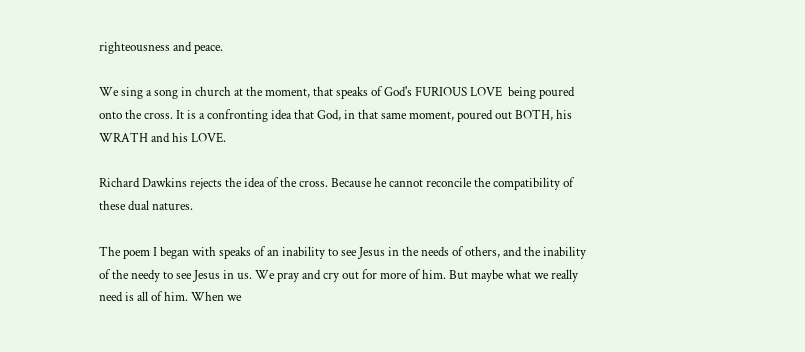righteousness and peace.

We sing a song in church at the moment, that speaks of God's FURIOUS LOVE  being poured onto the cross. It is a confronting idea that God, in that same moment, poured out BOTH, his WRATH and his LOVE.

Richard Dawkins rejects the idea of the cross. Because he cannot reconcile the compatibility of these dual natures.

The poem I began with speaks of an inability to see Jesus in the needs of others, and the inability of the needy to see Jesus in us. We pray and cry out for more of him. But maybe what we really need is all of him. When we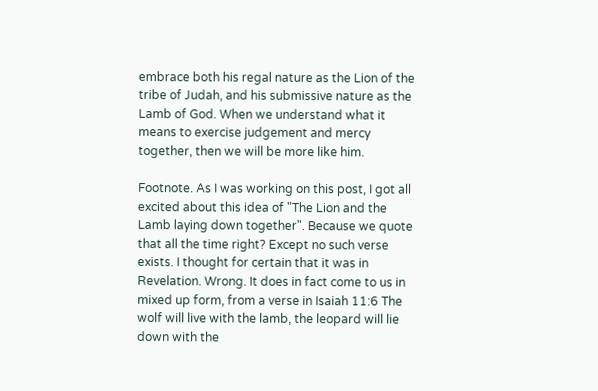embrace both his regal nature as the Lion of the tribe of Judah, and his submissive nature as the Lamb of God. When we understand what it means to exercise judgement and mercy together, then we will be more like him.

Footnote. As I was working on this post, I got all excited about this idea of "The Lion and the Lamb laying down together". Because we quote that all the time right? Except no such verse exists. I thought for certain that it was in Revelation. Wrong. It does in fact come to us in mixed up form, from a verse in Isaiah 11:6 The wolf will live with the lamb, the leopard will lie down with the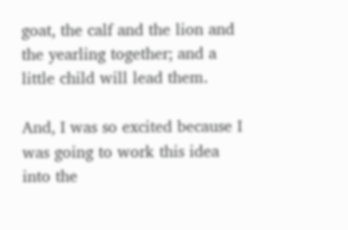goat, the calf and the lion and the yearling together; and a little child will lead them.

And, I was so excited because I was going to work this idea into the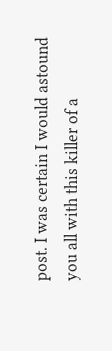post. I was certain I would astound you all with this killer of a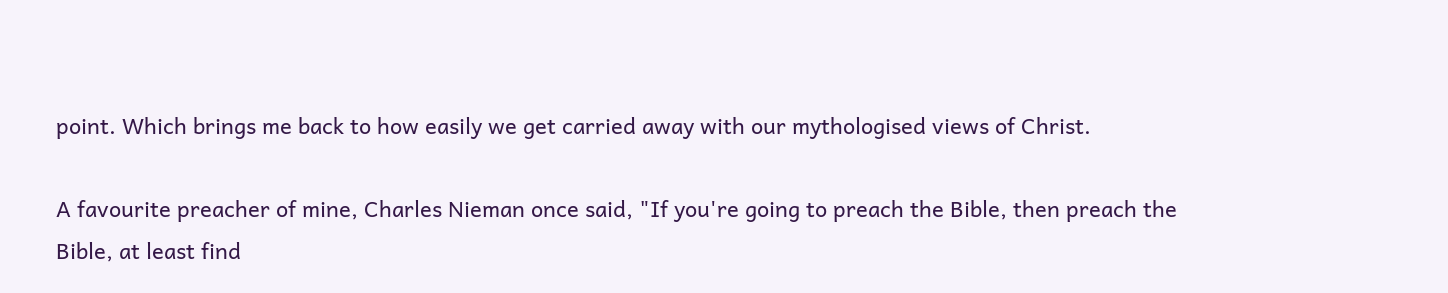point. Which brings me back to how easily we get carried away with our mythologised views of Christ.

A favourite preacher of mine, Charles Nieman once said, "If you're going to preach the Bible, then preach the Bible, at least find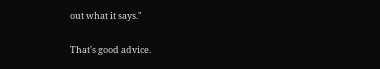out what it says."

That's good advice.